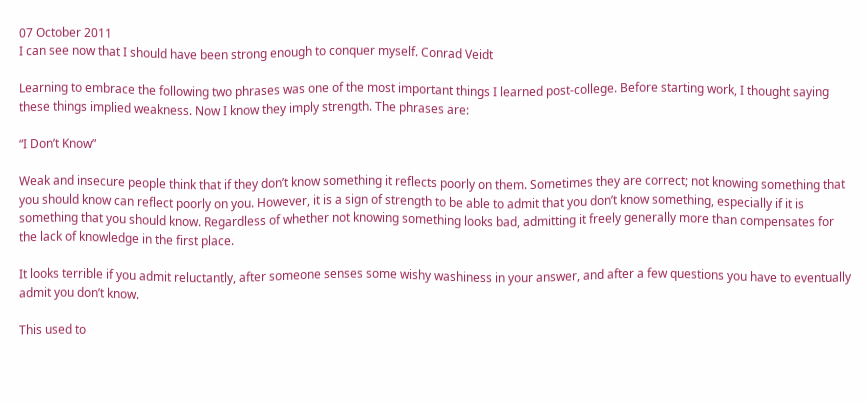07 October 2011
I can see now that I should have been strong enough to conquer myself. Conrad Veidt

Learning to embrace the following two phrases was one of the most important things I learned post-college. Before starting work, I thought saying these things implied weakness. Now I know they imply strength. The phrases are:

“I Don’t Know”

Weak and insecure people think that if they don’t know something it reflects poorly on them. Sometimes they are correct; not knowing something that you should know can reflect poorly on you. However, it is a sign of strength to be able to admit that you don’t know something, especially if it is something that you should know. Regardless of whether not knowing something looks bad, admitting it freely generally more than compensates for the lack of knowledge in the first place.

It looks terrible if you admit reluctantly, after someone senses some wishy washiness in your answer, and after a few questions you have to eventually admit you don’t know.

This used to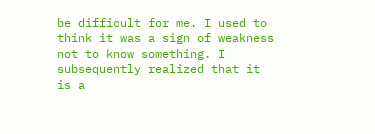be difficult for me. I used to think it was a sign of weakness not to know something. I subsequently realized that it is a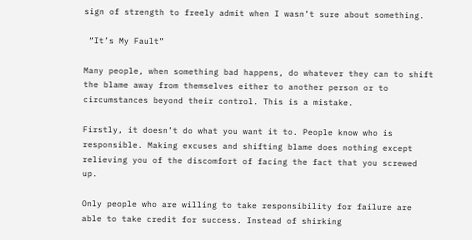sign of strength to freely admit when I wasn’t sure about something.

 “It’s My Fault”

Many people, when something bad happens, do whatever they can to shift the blame away from themselves either to another person or to circumstances beyond their control. This is a mistake.

Firstly, it doesn’t do what you want it to. People know who is responsible. Making excuses and shifting blame does nothing except relieving you of the discomfort of facing the fact that you screwed up.

Only people who are willing to take responsibility for failure are able to take credit for success. Instead of shirking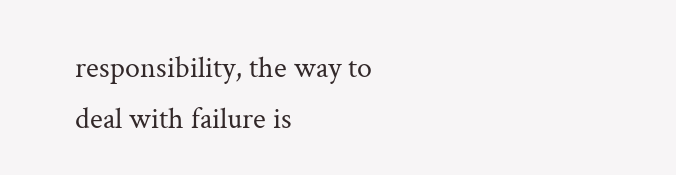responsibility, the way to deal with failure is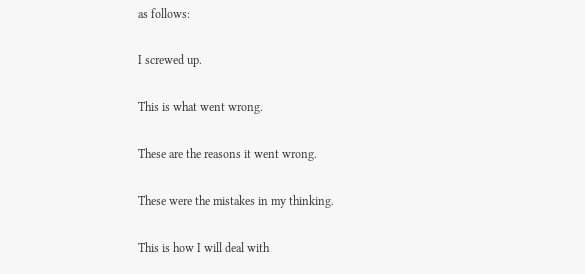as follows:

I screwed up.

This is what went wrong.

These are the reasons it went wrong.

These were the mistakes in my thinking.

This is how I will deal with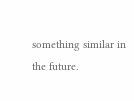something similar in the future.